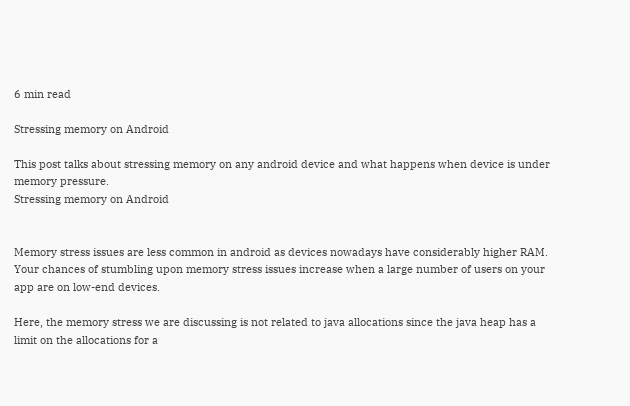6 min read

Stressing memory on Android

This post talks about stressing memory on any android device and what happens when device is under memory pressure.
Stressing memory on Android


Memory stress issues are less common in android as devices nowadays have considerably higher RAM. Your chances of stumbling upon memory stress issues increase when a large number of users on your app are on low-end devices.

Here, the memory stress we are discussing is not related to java allocations since the java heap has a limit on the allocations for a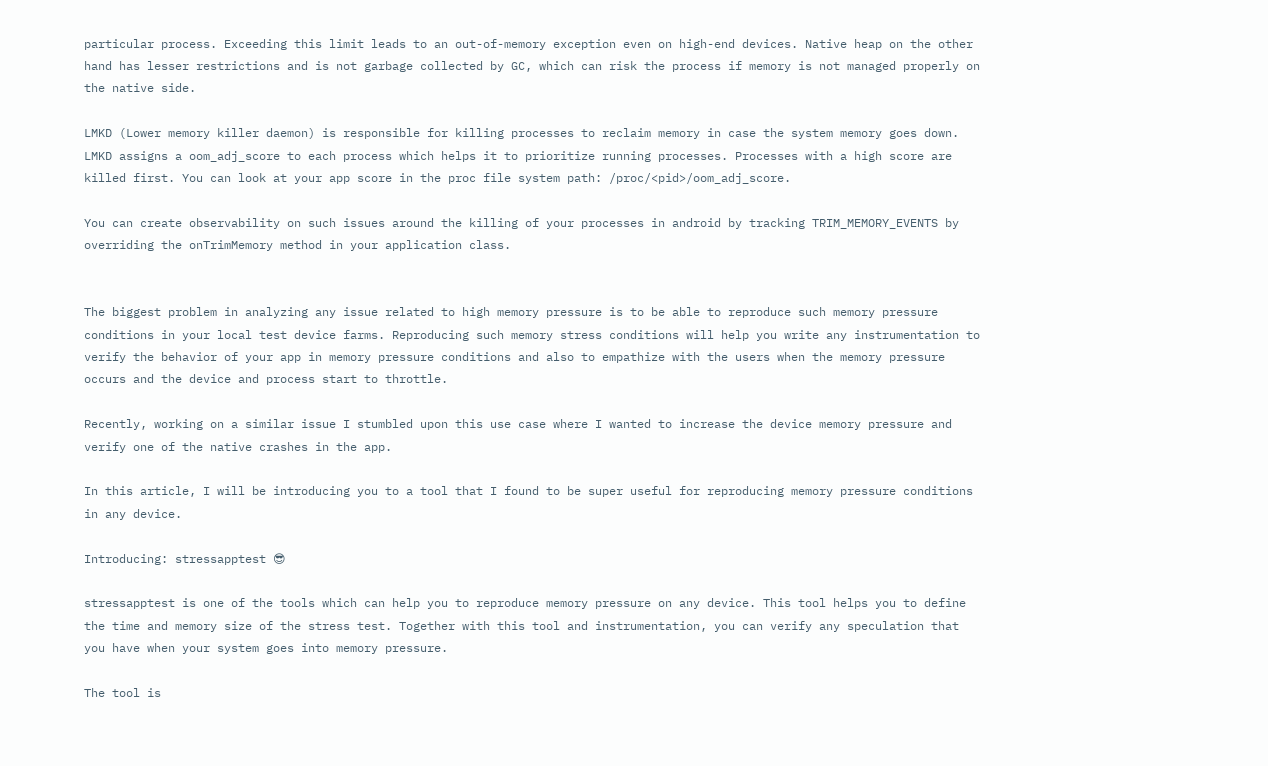particular process. Exceeding this limit leads to an out-of-memory exception even on high-end devices. Native heap on the other hand has lesser restrictions and is not garbage collected by GC, which can risk the process if memory is not managed properly on the native side.

LMKD (Lower memory killer daemon) is responsible for killing processes to reclaim memory in case the system memory goes down. LMKD assigns a oom_adj_score to each process which helps it to prioritize running processes. Processes with a high score are killed first. You can look at your app score in the proc file system path: /proc/<pid>/oom_adj_score.

You can create observability on such issues around the killing of your processes in android by tracking TRIM_MEMORY_EVENTS by overriding the onTrimMemory method in your application class.


The biggest problem in analyzing any issue related to high memory pressure is to be able to reproduce such memory pressure conditions in your local test device farms. Reproducing such memory stress conditions will help you write any instrumentation to verify the behavior of your app in memory pressure conditions and also to empathize with the users when the memory pressure occurs and the device and process start to throttle.

Recently, working on a similar issue I stumbled upon this use case where I wanted to increase the device memory pressure and verify one of the native crashes in the app.

In this article, I will be introducing you to a tool that I found to be super useful for reproducing memory pressure conditions in any device.

Introducing: stressapptest 😎

stressapptest is one of the tools which can help you to reproduce memory pressure on any device. This tool helps you to define the time and memory size of the stress test. Together with this tool and instrumentation, you can verify any speculation that you have when your system goes into memory pressure.

The tool is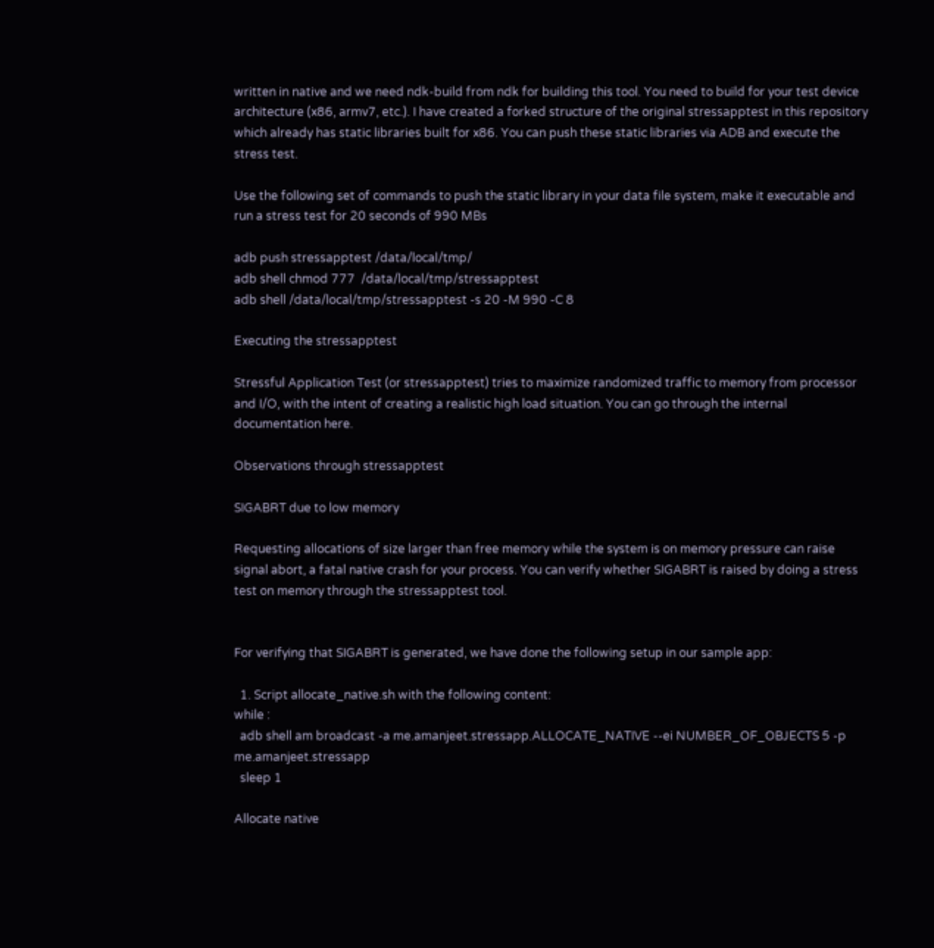written in native and we need ndk-build from ndk for building this tool. You need to build for your test device architecture (x86, armv7, etc.). I have created a forked structure of the original stressapptest in this repository which already has static libraries built for x86. You can push these static libraries via ADB and execute the stress test.

Use the following set of commands to push the static library in your data file system, make it executable and run a stress test for 20 seconds of 990 MBs

adb push stressapptest /data/local/tmp/
adb shell chmod 777  /data/local/tmp/stressapptest
adb shell /data/local/tmp/stressapptest -s 20 -M 990 -C 8

Executing the stressapptest

Stressful Application Test (or stressapptest) tries to maximize randomized traffic to memory from processor and I/O, with the intent of creating a realistic high load situation. You can go through the internal documentation here.

Observations through stressapptest

SIGABRT due to low memory

Requesting allocations of size larger than free memory while the system is on memory pressure can raise signal abort, a fatal native crash for your process. You can verify whether SIGABRT is raised by doing a stress test on memory through the stressapptest tool.


For verifying that SIGABRT is generated, we have done the following setup in our sample app:

  1. Script allocate_native.sh with the following content:
while :
  adb shell am broadcast -a me.amanjeet.stressapp.ALLOCATE_NATIVE --ei NUMBER_OF_OBJECTS 5 -p me.amanjeet.stressapp
  sleep 1

Allocate native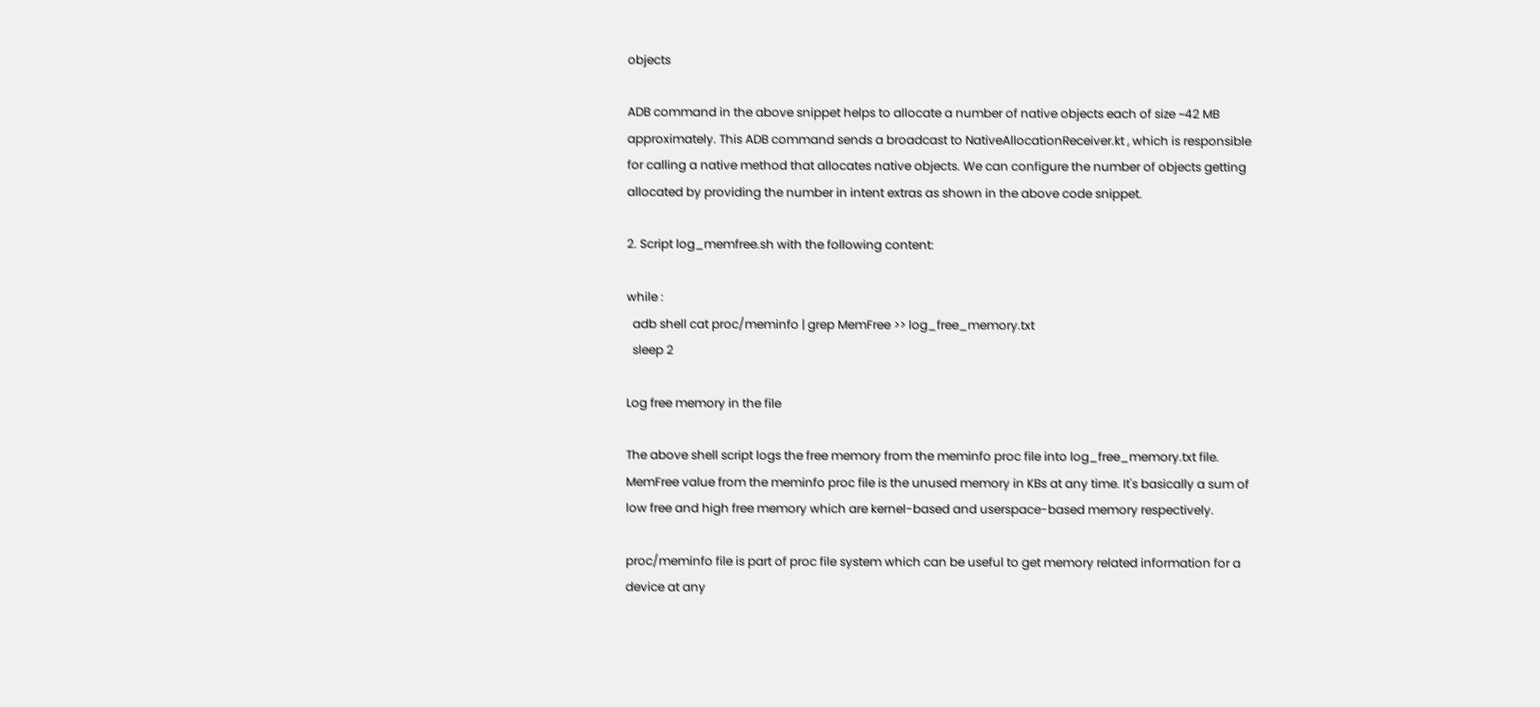objects

ADB command in the above snippet helps to allocate a number of native objects each of size ~42 MB approximately. This ADB command sends a broadcast to NativeAllocationReceiver.kt , which is responsible for calling a native method that allocates native objects. We can configure the number of objects getting allocated by providing the number in intent extras as shown in the above code snippet.

2. Script log_memfree.sh with the following content:

while :
  adb shell cat proc/meminfo | grep MemFree >> log_free_memory.txt
  sleep 2

Log free memory in the file

The above shell script logs the free memory from the meminfo proc file into log_free_memory.txt file. MemFree value from the meminfo proc file is the unused memory in KBs at any time. It's basically a sum of low free and high free memory which are kernel-based and userspace-based memory respectively.

proc/meminfo file is part of proc file system which can be useful to get memory related information for a device at any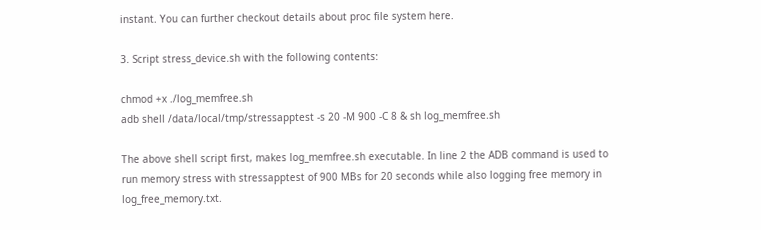instant. You can further checkout details about proc file system here.

3. Script stress_device.sh with the following contents:

chmod +x ./log_memfree.sh
adb shell /data/local/tmp/stressapptest -s 20 -M 900 -C 8 & sh log_memfree.sh

The above shell script first, makes log_memfree.sh executable. In line 2 the ADB command is used to run memory stress with stressapptest of 900 MBs for 20 seconds while also logging free memory in log_free_memory.txt.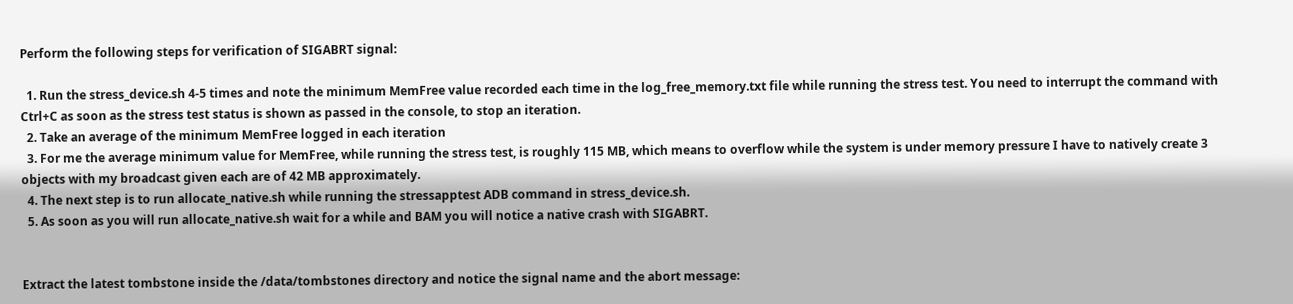Perform the following steps for verification of SIGABRT signal:

  1. Run the stress_device.sh 4-5 times and note the minimum MemFree value recorded each time in the log_free_memory.txt file while running the stress test. You need to interrupt the command with Ctrl+C as soon as the stress test status is shown as passed in the console, to stop an iteration.
  2. Take an average of the minimum MemFree logged in each iteration
  3. For me the average minimum value for MemFree, while running the stress test, is roughly 115 MB, which means to overflow while the system is under memory pressure I have to natively create 3 objects with my broadcast given each are of 42 MB approximately.
  4. The next step is to run allocate_native.sh while running the stressapptest ADB command in stress_device.sh.
  5. As soon as you will run allocate_native.sh wait for a while and BAM you will notice a native crash with SIGABRT.


Extract the latest tombstone inside the /data/tombstones directory and notice the signal name and the abort message: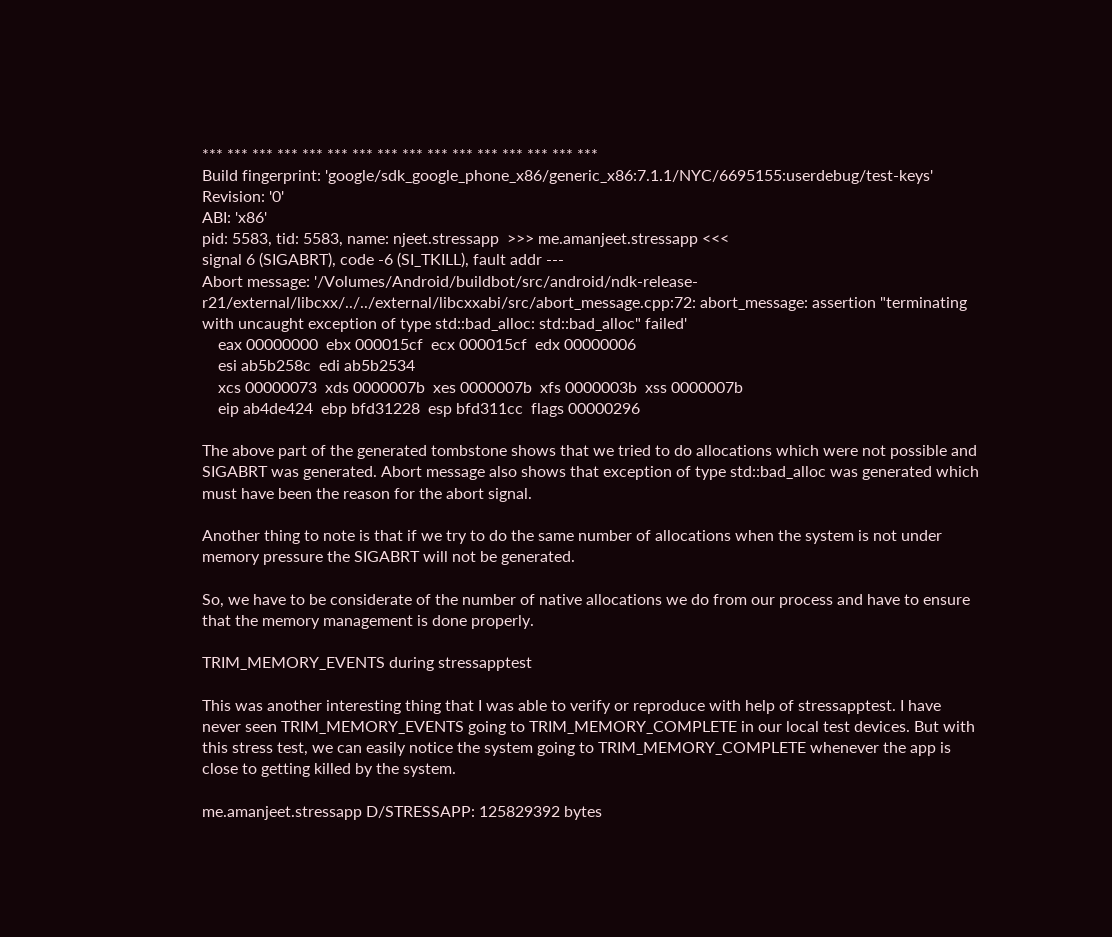*** *** *** *** *** *** *** *** *** *** *** *** *** *** *** ***
Build fingerprint: 'google/sdk_google_phone_x86/generic_x86:7.1.1/NYC/6695155:userdebug/test-keys'
Revision: '0'
ABI: 'x86'
pid: 5583, tid: 5583, name: njeet.stressapp  >>> me.amanjeet.stressapp <<<
signal 6 (SIGABRT), code -6 (SI_TKILL), fault addr ---
Abort message: '/Volumes/Android/buildbot/src/android/ndk-release-r21/external/libcxx/../../external/libcxxabi/src/abort_message.cpp:72: abort_message: assertion "terminating with uncaught exception of type std::bad_alloc: std::bad_alloc" failed'
    eax 00000000  ebx 000015cf  ecx 000015cf  edx 00000006
    esi ab5b258c  edi ab5b2534
    xcs 00000073  xds 0000007b  xes 0000007b  xfs 0000003b  xss 0000007b
    eip ab4de424  ebp bfd31228  esp bfd311cc  flags 00000296

The above part of the generated tombstone shows that we tried to do allocations which were not possible and SIGABRT was generated. Abort message also shows that exception of type std::bad_alloc was generated which must have been the reason for the abort signal.

Another thing to note is that if we try to do the same number of allocations when the system is not under memory pressure the SIGABRT will not be generated.

So, we have to be considerate of the number of native allocations we do from our process and have to ensure that the memory management is done properly.

TRIM_MEMORY_EVENTS during stressapptest

This was another interesting thing that I was able to verify or reproduce with help of stressapptest. I have never seen TRIM_MEMORY_EVENTS going to TRIM_MEMORY_COMPLETE in our local test devices. But with this stress test, we can easily notice the system going to TRIM_MEMORY_COMPLETE whenever the app is close to getting killed by the system.

me.amanjeet.stressapp D/STRESSAPP: 125829392 bytes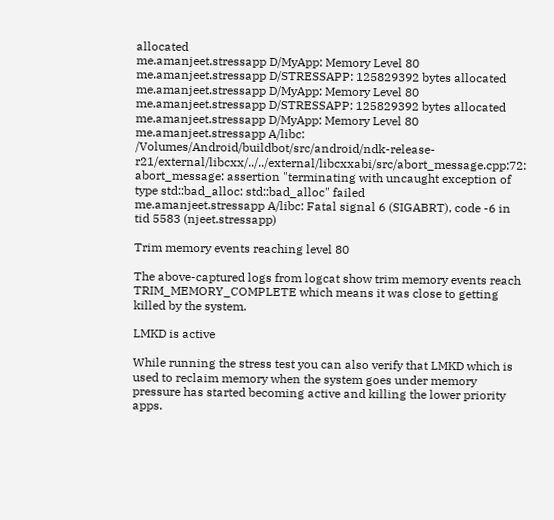allocated
me.amanjeet.stressapp D/MyApp: Memory Level 80
me.amanjeet.stressapp D/STRESSAPP: 125829392 bytes allocated
me.amanjeet.stressapp D/MyApp: Memory Level 80
me.amanjeet.stressapp D/STRESSAPP: 125829392 bytes allocated
me.amanjeet.stressapp D/MyApp: Memory Level 80
me.amanjeet.stressapp A/libc: /Volumes/Android/buildbot/src/android/ndk-release-r21/external/libcxx/../../external/libcxxabi/src/abort_message.cpp:72: abort_message: assertion "terminating with uncaught exception of type std::bad_alloc: std::bad_alloc" failed
me.amanjeet.stressapp A/libc: Fatal signal 6 (SIGABRT), code -6 in tid 5583 (njeet.stressapp)

Trim memory events reaching level 80

The above-captured logs from logcat show trim memory events reach TRIM_MEMORY_COMPLETE which means it was close to getting killed by the system.

LMKD is active

While running the stress test you can also verify that LMKD which is used to reclaim memory when the system goes under memory pressure has started becoming active and killing the lower priority apps.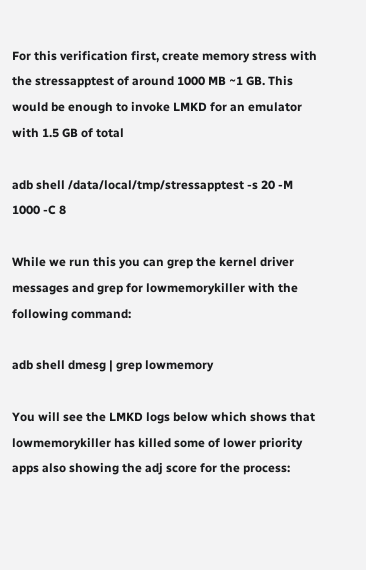For this verification first, create memory stress with the stressapptest of around 1000 MB ~1 GB. This would be enough to invoke LMKD for an emulator with 1.5 GB of total

adb shell /data/local/tmp/stressapptest -s 20 -M 1000 -C 8

While we run this you can grep the kernel driver messages and grep for lowmemorykiller with the following command:

adb shell dmesg | grep lowmemory

You will see the LMKD logs below which shows that lowmemorykiller has killed some of lower priority apps also showing the adj score for the process: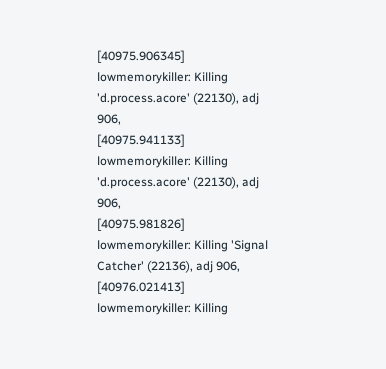[40975.906345] lowmemorykiller: Killing 'd.process.acore' (22130), adj 906,
[40975.941133] lowmemorykiller: Killing 'd.process.acore' (22130), adj 906,
[40975.981826] lowmemorykiller: Killing 'Signal Catcher' (22136), adj 906,
[40976.021413] lowmemorykiller: Killing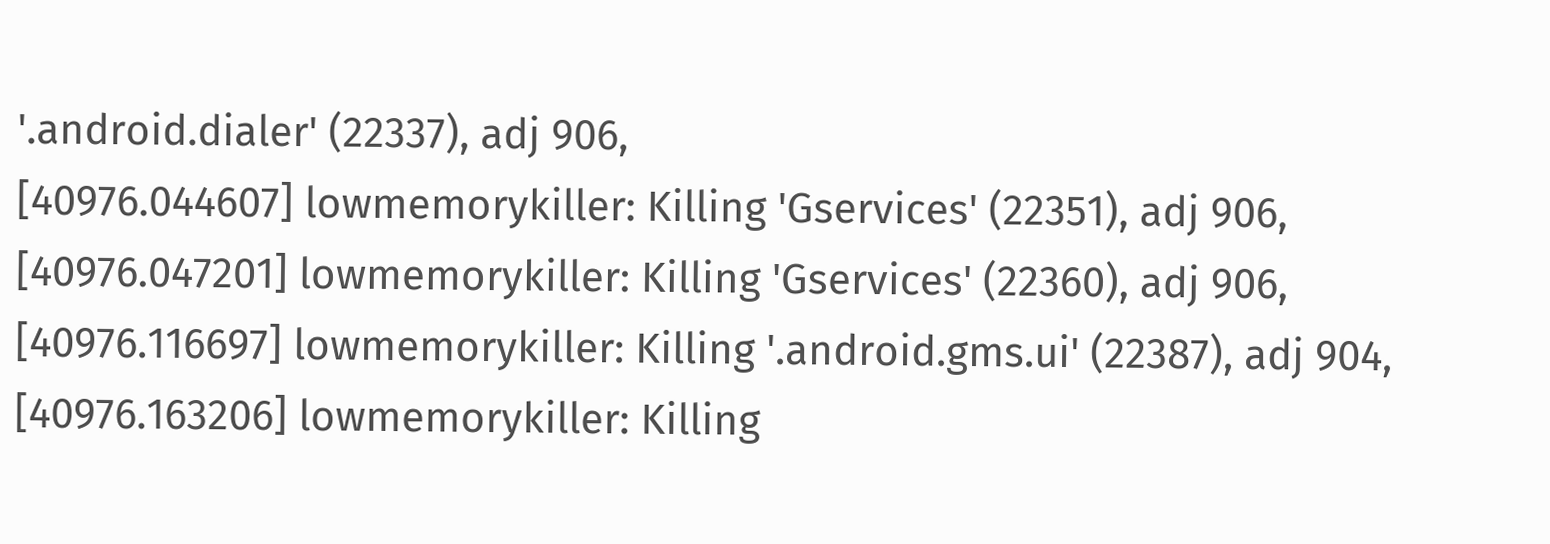'.android.dialer' (22337), adj 906,
[40976.044607] lowmemorykiller: Killing 'Gservices' (22351), adj 906,
[40976.047201] lowmemorykiller: Killing 'Gservices' (22360), adj 906,
[40976.116697] lowmemorykiller: Killing '.android.gms.ui' (22387), adj 904,
[40976.163206] lowmemorykiller: Killing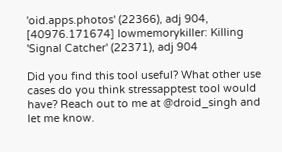'oid.apps.photos' (22366), adj 904,
[40976.171674] lowmemorykiller: Killing 'Signal Catcher' (22371), adj 904

Did you find this tool useful? What other use cases do you think stressapptest tool would have? Reach out to me at @droid_singh and let me know.